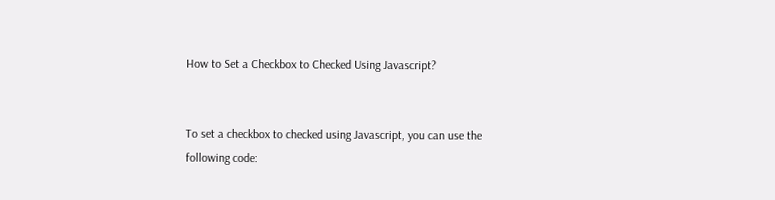How to Set a Checkbox to Checked Using Javascript?


To set a checkbox to checked using Javascript, you can use the following code: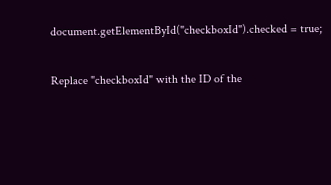document.getElementById("checkboxId").checked = true;

Replace "checkboxId" with the ID of the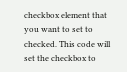checkbox element that you want to set to checked. This code will set the checkbox to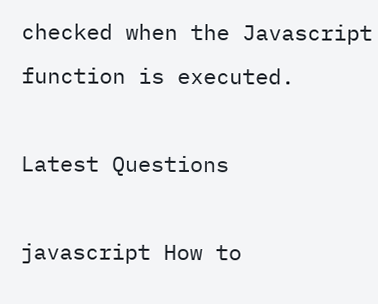checked when the Javascript function is executed.

Latest Questions

javascript How to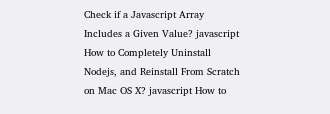Check if a Javascript Array Includes a Given Value? javascript How to Completely Uninstall Nodejs, and Reinstall From Scratch on Mac OS X? javascript How to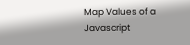Map Values of a Javascript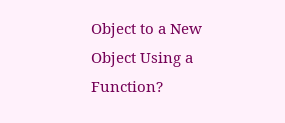Object to a New Object Using a Function?